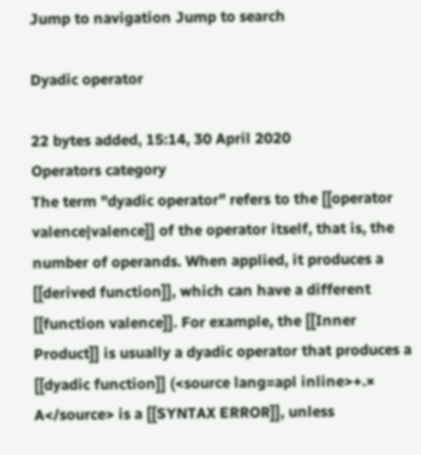Jump to navigation Jump to search

Dyadic operator

22 bytes added, 15:14, 30 April 2020
Operators category
The term "dyadic operator" refers to the [[operator valence|valence]] of the operator itself, that is, the number of operands. When applied, it produces a [[derived function]], which can have a different [[function valence]]. For example, the [[Inner Product]] is usually a dyadic operator that produces a [[dyadic function]] (<source lang=apl inline>+.× A</source> is a [[SYNTAX ERROR]], unless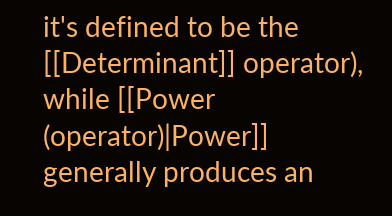it's defined to be the [[Determinant]] operator), while [[Power (operator)|Power]] generally produces an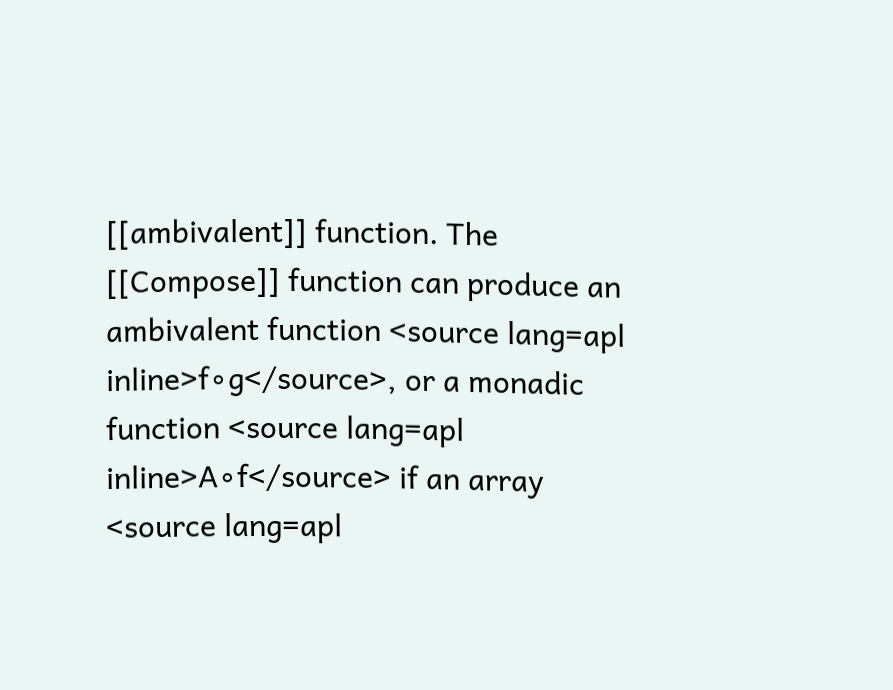[[ambivalent]] function. The [[Compose]] function can produce an ambivalent function <source lang=apl inline>f∘g</source>, or a monadic function <source lang=apl inline>A∘f</source> if an array <source lang=apl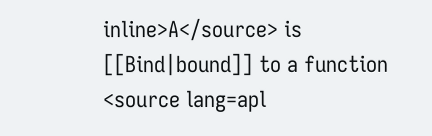inline>A</source> is [[Bind|bound]] to a function <source lang=apl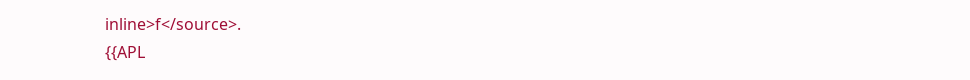inline>f</source>.
{{APL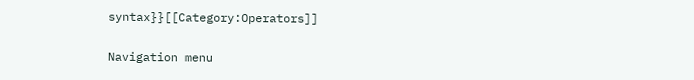syntax}}[[Category:Operators]]

Navigation menu